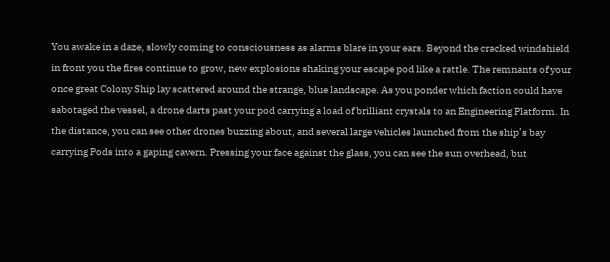You awake in a daze, slowly coming to consciousness as alarms blare in your ears. Beyond the cracked windshield in front you the fires continue to grow, new explosions shaking your escape pod like a rattle. The remnants of your once great Colony Ship lay scattered around the strange, blue landscape. As you ponder which faction could have sabotaged the vessel, a drone darts past your pod carrying a load of brilliant crystals to an Engineering Platform. In the distance, you can see other drones buzzing about, and several large vehicles launched from the ship’s bay carrying Pods into a gaping cavern. Pressing your face against the glass, you can see the sun overhead, but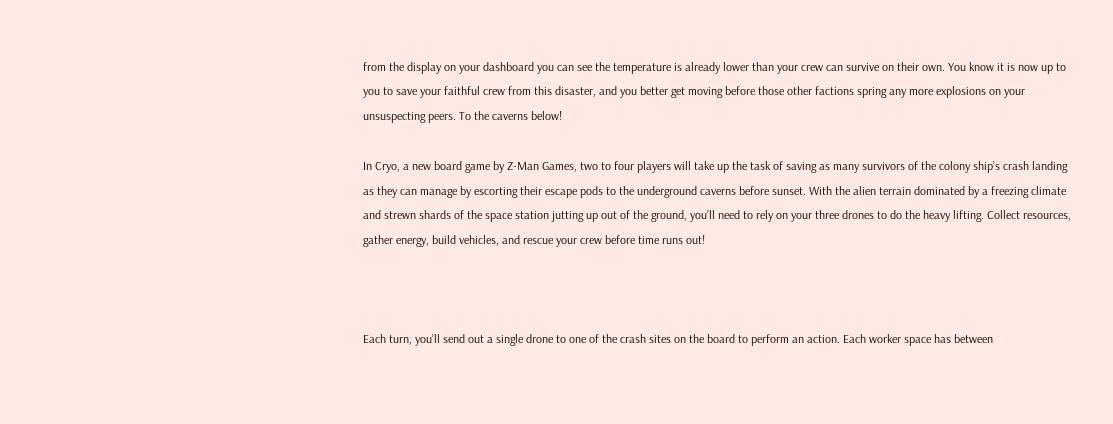from the display on your dashboard you can see the temperature is already lower than your crew can survive on their own. You know it is now up to you to save your faithful crew from this disaster, and you better get moving before those other factions spring any more explosions on your unsuspecting peers. To the caverns below!

In Cryo, a new board game by Z-Man Games, two to four players will take up the task of saving as many survivors of the colony ship’s crash landing as they can manage by escorting their escape pods to the underground caverns before sunset. With the alien terrain dominated by a freezing climate and strewn shards of the space station jutting up out of the ground, you’ll need to rely on your three drones to do the heavy lifting. Collect resources, gather energy, build vehicles, and rescue your crew before time runs out!



Each turn, you’ll send out a single drone to one of the crash sites on the board to perform an action. Each worker space has between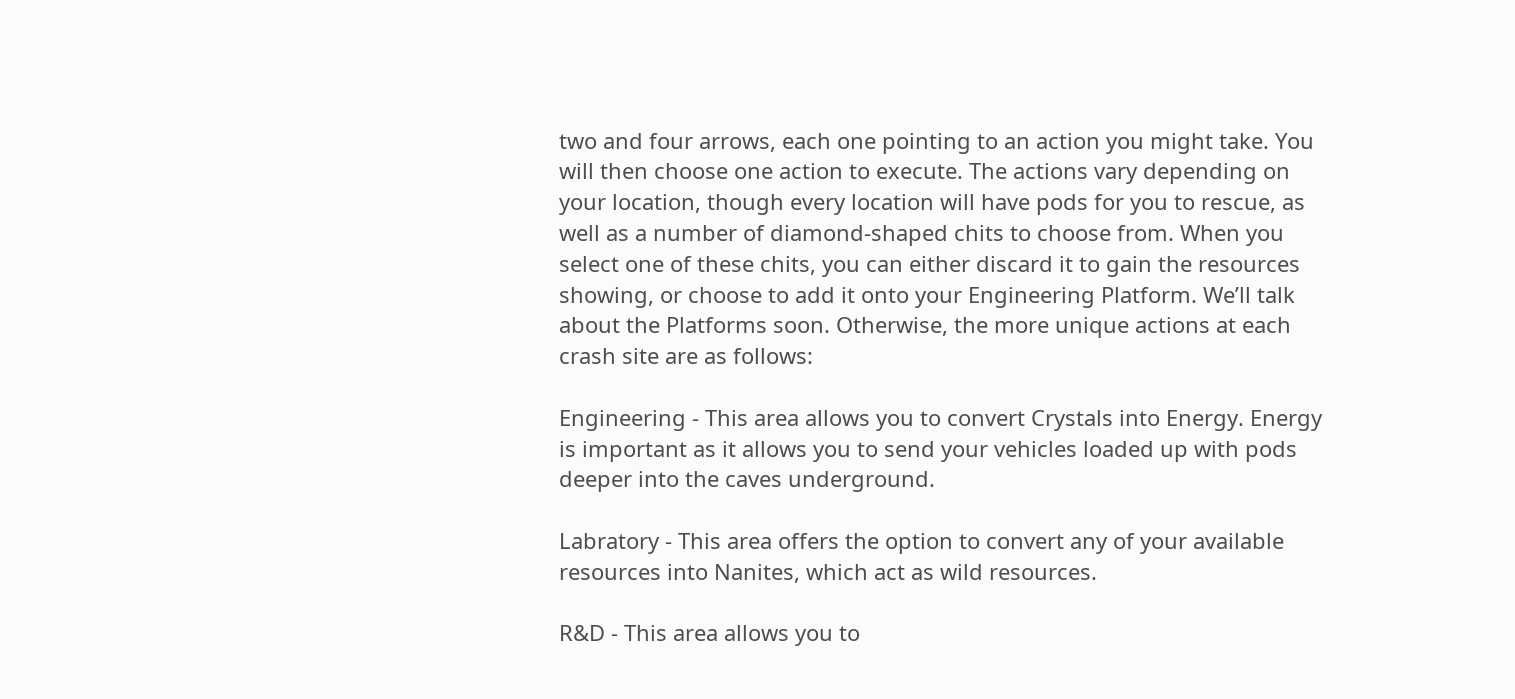two and four arrows, each one pointing to an action you might take. You will then choose one action to execute. The actions vary depending on your location, though every location will have pods for you to rescue, as well as a number of diamond-shaped chits to choose from. When you select one of these chits, you can either discard it to gain the resources showing, or choose to add it onto your Engineering Platform. We’ll talk about the Platforms soon. Otherwise, the more unique actions at each crash site are as follows:

Engineering - This area allows you to convert Crystals into Energy. Energy is important as it allows you to send your vehicles loaded up with pods deeper into the caves underground.

Labratory - This area offers the option to convert any of your available resources into Nanites, which act as wild resources.

R&D - This area allows you to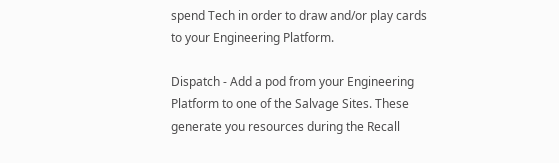spend Tech in order to draw and/or play cards to your Engineering Platform.

Dispatch - Add a pod from your Engineering Platform to one of the Salvage Sites. These generate you resources during the Recall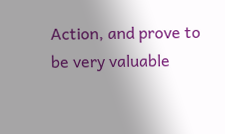Action, and prove to be very valuable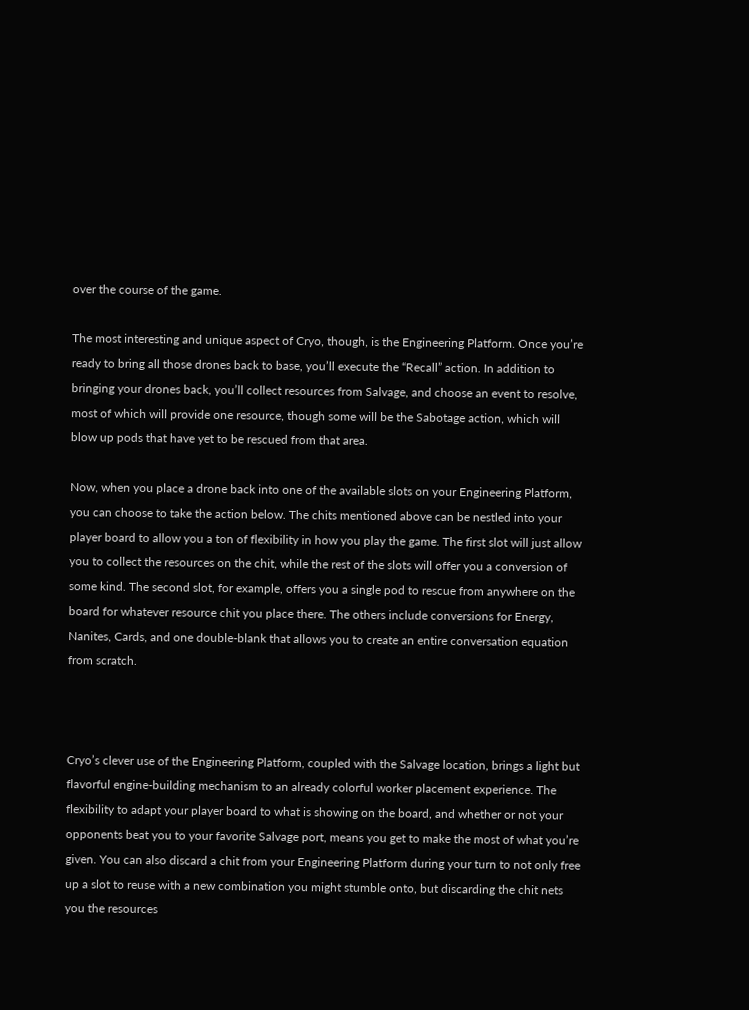over the course of the game.

The most interesting and unique aspect of Cryo, though, is the Engineering Platform. Once you’re ready to bring all those drones back to base, you’ll execute the “Recall” action. In addition to bringing your drones back, you’ll collect resources from Salvage, and choose an event to resolve, most of which will provide one resource, though some will be the Sabotage action, which will blow up pods that have yet to be rescued from that area.

Now, when you place a drone back into one of the available slots on your Engineering Platform, you can choose to take the action below. The chits mentioned above can be nestled into your player board to allow you a ton of flexibility in how you play the game. The first slot will just allow you to collect the resources on the chit, while the rest of the slots will offer you a conversion of some kind. The second slot, for example, offers you a single pod to rescue from anywhere on the board for whatever resource chit you place there. The others include conversions for Energy, Nanites, Cards, and one double-blank that allows you to create an entire conversation equation from scratch.



Cryo’s clever use of the Engineering Platform, coupled with the Salvage location, brings a light but flavorful engine-building mechanism to an already colorful worker placement experience. The flexibility to adapt your player board to what is showing on the board, and whether or not your opponents beat you to your favorite Salvage port, means you get to make the most of what you’re given. You can also discard a chit from your Engineering Platform during your turn to not only free up a slot to reuse with a new combination you might stumble onto, but discarding the chit nets you the resources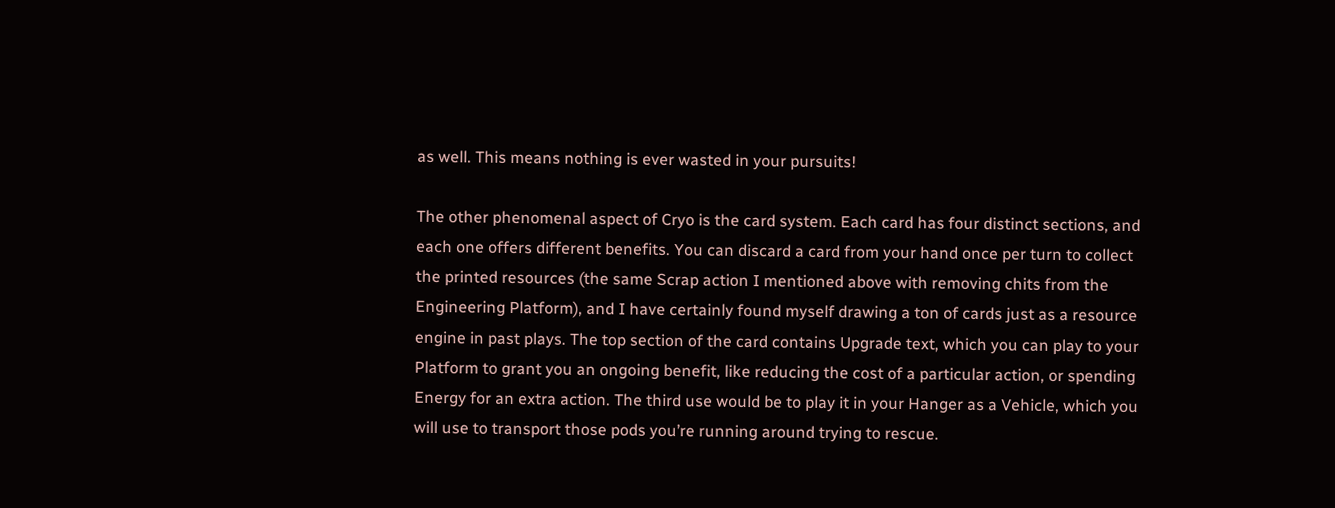as well. This means nothing is ever wasted in your pursuits!

The other phenomenal aspect of Cryo is the card system. Each card has four distinct sections, and each one offers different benefits. You can discard a card from your hand once per turn to collect the printed resources (the same Scrap action I mentioned above with removing chits from the Engineering Platform), and I have certainly found myself drawing a ton of cards just as a resource engine in past plays. The top section of the card contains Upgrade text, which you can play to your Platform to grant you an ongoing benefit, like reducing the cost of a particular action, or spending Energy for an extra action. The third use would be to play it in your Hanger as a Vehicle, which you will use to transport those pods you’re running around trying to rescue.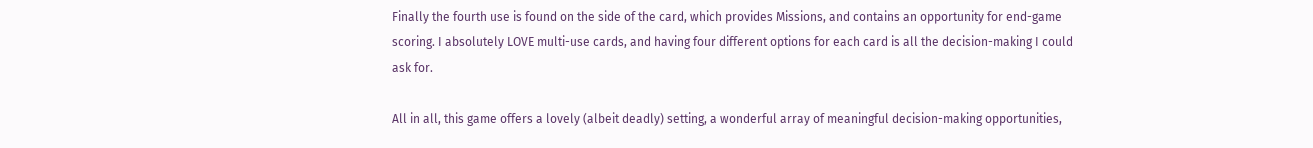Finally the fourth use is found on the side of the card, which provides Missions, and contains an opportunity for end-game scoring. I absolutely LOVE multi-use cards, and having four different options for each card is all the decision-making I could ask for.

All in all, this game offers a lovely (albeit deadly) setting, a wonderful array of meaningful decision-making opportunities,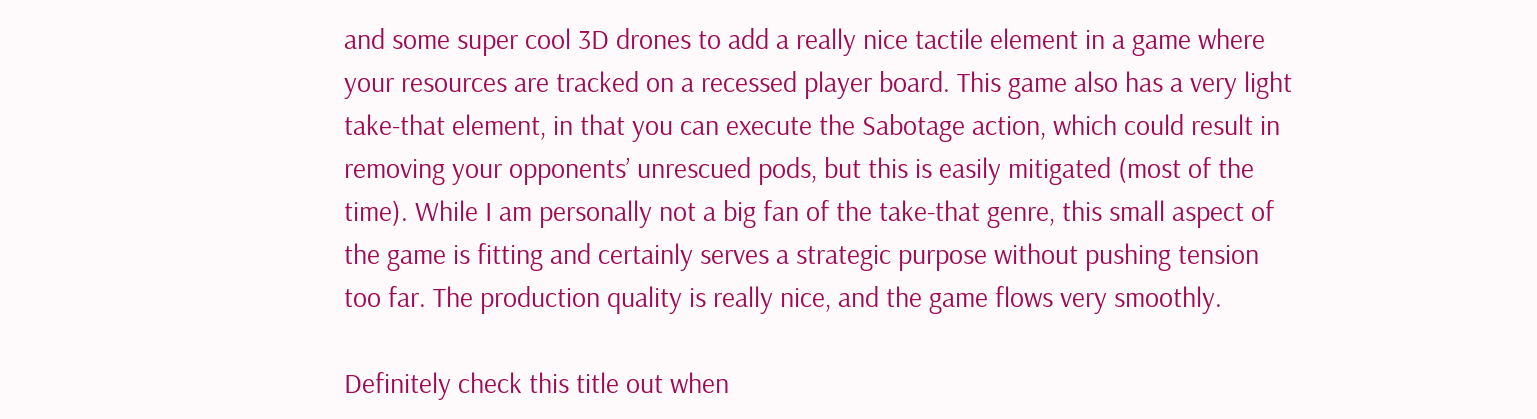and some super cool 3D drones to add a really nice tactile element in a game where your resources are tracked on a recessed player board. This game also has a very light take-that element, in that you can execute the Sabotage action, which could result in removing your opponents’ unrescued pods, but this is easily mitigated (most of the time). While I am personally not a big fan of the take-that genre, this small aspect of the game is fitting and certainly serves a strategic purpose without pushing tension too far. The production quality is really nice, and the game flows very smoothly.

Definitely check this title out when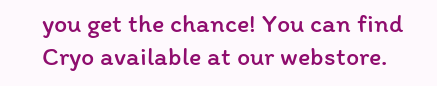you get the chance! You can find Cryo available at our webstore.